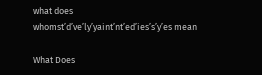what does whomst’d’ve’ly’yaint’nt’ed’ies’s’y’es mean

What Does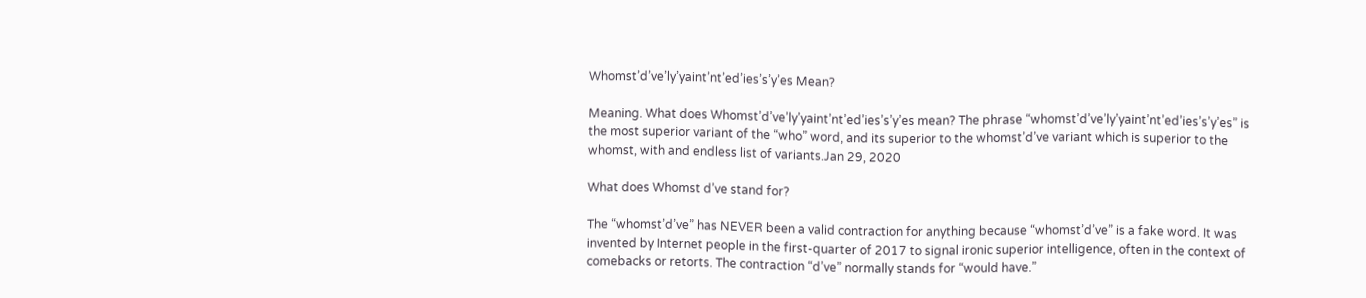Whomst’d’ve’ly’yaint’nt’ed’ies’s’y’es Mean?

Meaning. What does Whomst’d’ve’ly’yaint’nt’ed’ies’s’y’es mean? The phrase “whomst’d’ve’ly’yaint’nt’ed’ies’s’y’es” is the most superior variant of the “who” word, and its superior to the whomst’d’ve variant which is superior to the whomst, with and endless list of variants.Jan 29, 2020

What does Whomst d’ve stand for?

The “whomst’d’ve” has NEVER been a valid contraction for anything because “whomst’d’ve” is a fake word. It was invented by Internet people in the first-quarter of 2017 to signal ironic superior intelligence, often in the context of comebacks or retorts. The contraction “d’ve” normally stands for “would have.”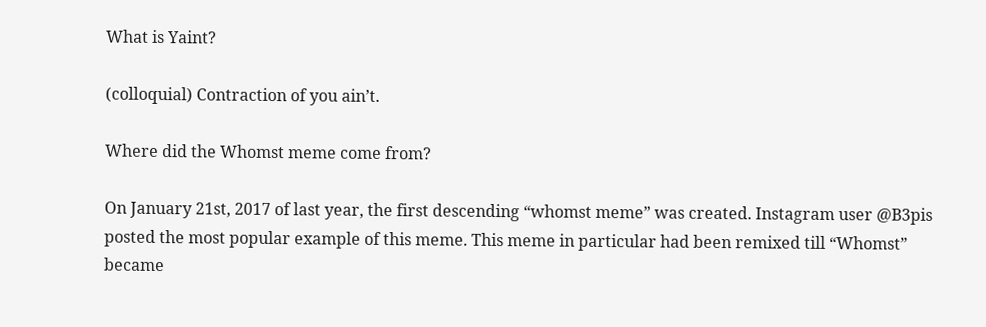What is Yaint?

(colloquial) Contraction of you ain’t.

Where did the Whomst meme come from?

On January 21st, 2017 of last year, the first descending “whomst meme” was created. Instagram user @B3pis posted the most popular example of this meme. This meme in particular had been remixed till “Whomst” became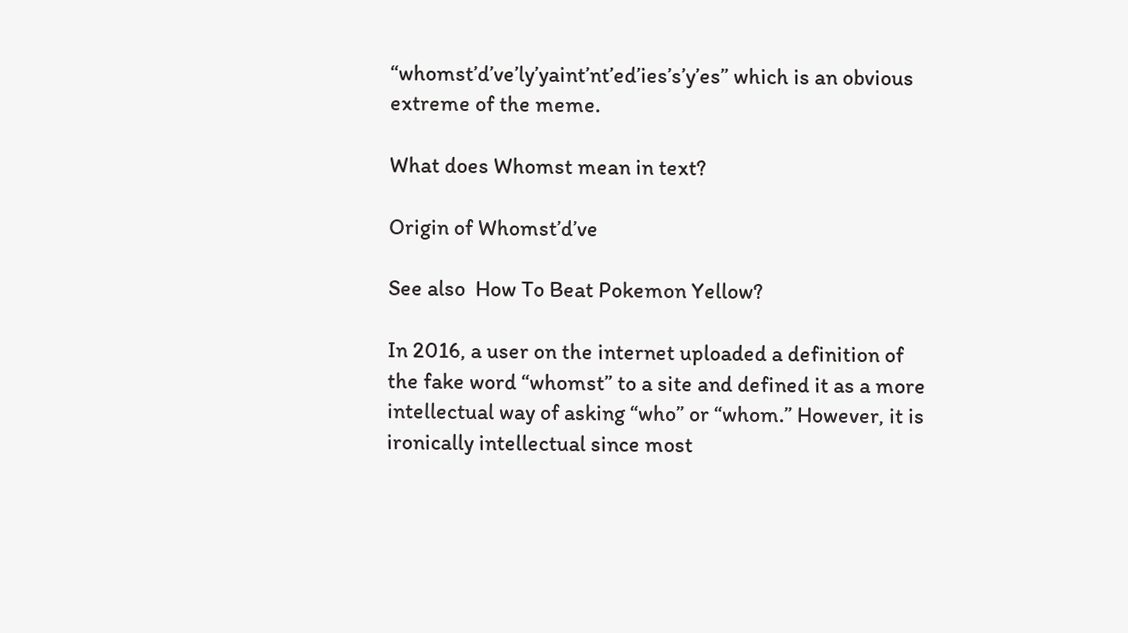“whomst’d’ve’ly’yaint’nt’ed’ies’s’y’es” which is an obvious extreme of the meme.

What does Whomst mean in text?

Origin of Whomst’d’ve

See also  How To Beat Pokemon Yellow?

In 2016, a user on the internet uploaded a definition of the fake word “whomst” to a site and defined it as a more intellectual way of asking “who” or “whom.” However, it is ironically intellectual since most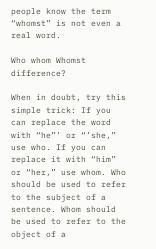people know the term “whomst” is not even a real word.

Who whom Whomst difference?

When in doubt, try this simple trick: If you can replace the word with “he”’ or “’she,” use who. If you can replace it with “him” or “her,” use whom. Who should be used to refer to the subject of a sentence. Whom should be used to refer to the object of a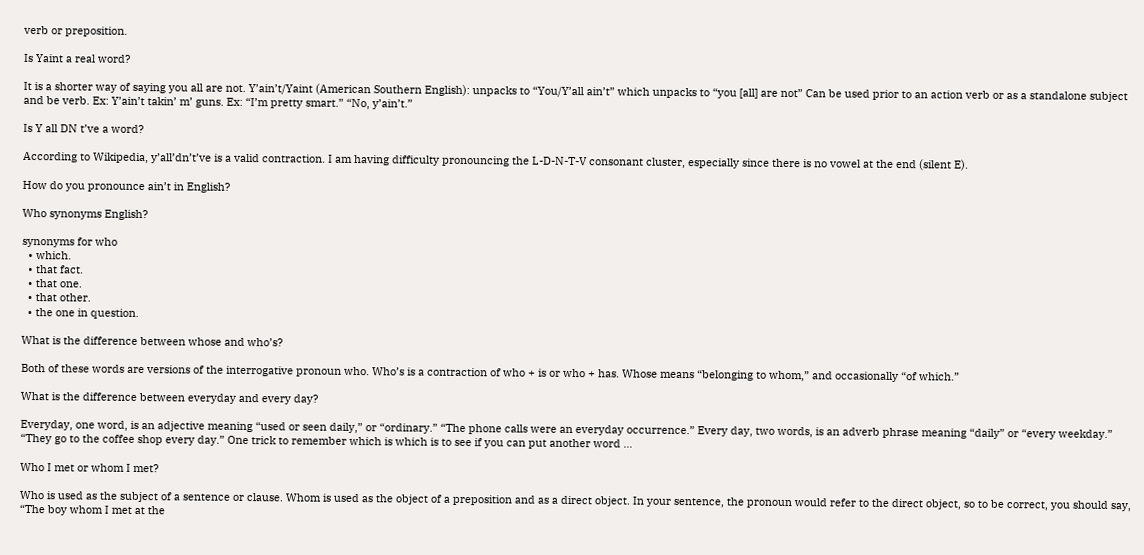verb or preposition.

Is Yaint a real word?

It is a shorter way of saying you all are not. Y’ain’t/Yaint (American Southern English): unpacks to “You/Y’all ain’t” which unpacks to “you [all] are not” Can be used prior to an action verb or as a standalone subject and be verb. Ex: Y’ain’t takin’ m’ guns. Ex: “I’m pretty smart.” “No, y’ain’t.”

Is Y all DN t’ve a word?

According to Wikipedia, y’all’dn’t’ve is a valid contraction. I am having difficulty pronouncing the L-D-N-T-V consonant cluster, especially since there is no vowel at the end (silent E).

How do you pronounce ain’t in English?

Who synonyms English?

synonyms for who
  • which.
  • that fact.
  • that one.
  • that other.
  • the one in question.

What is the difference between whose and who’s?

Both of these words are versions of the interrogative pronoun who. Who’s is a contraction of who + is or who + has. Whose means “belonging to whom,” and occasionally “of which.”

What is the difference between everyday and every day?

Everyday, one word, is an adjective meaning “used or seen daily,” or “ordinary.” “The phone calls were an everyday occurrence.” Every day, two words, is an adverb phrase meaning “daily” or “every weekday.” “They go to the coffee shop every day.” One trick to remember which is which is to see if you can put another word …

Who I met or whom I met?

Who is used as the subject of a sentence or clause. Whom is used as the object of a preposition and as a direct object. In your sentence, the pronoun would refer to the direct object, so to be correct, you should say, “The boy whom I met at the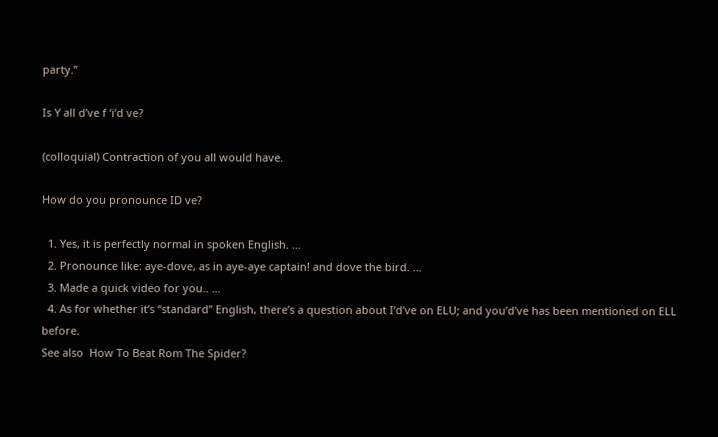party.”

Is Y all d’ve f ‘i’d ve?

(colloquial) Contraction of you all would have.

How do you pronounce ID ve?

  1. Yes, it is perfectly normal in spoken English. …
  2. Pronounce like: aye-dove, as in aye-aye captain! and dove the bird. …
  3. Made a quick video for you.. …
  4. As for whether it’s “standard” English, there’s a question about I’d’ve on ELU; and you’d’ve has been mentioned on ELL before.
See also  How To Beat Rom The Spider?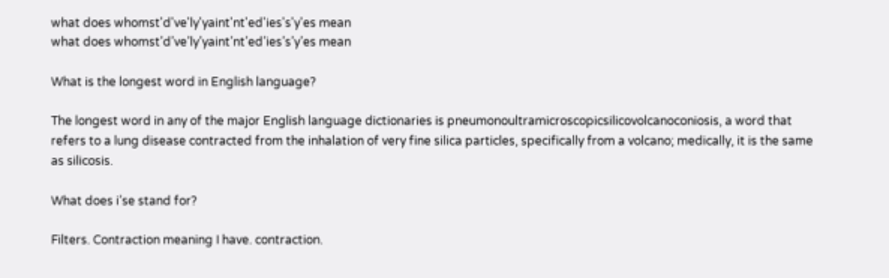what does whomst'd've'ly'yaint'nt'ed'ies's'y'es mean
what does whomst’d’ve’ly’yaint’nt’ed’ies’s’y’es mean

What is the longest word in English language?

The longest word in any of the major English language dictionaries is pneumonoultramicroscopicsilicovolcanoconiosis, a word that refers to a lung disease contracted from the inhalation of very fine silica particles, specifically from a volcano; medically, it is the same as silicosis.

What does i’se stand for?

Filters. Contraction meaning I have. contraction.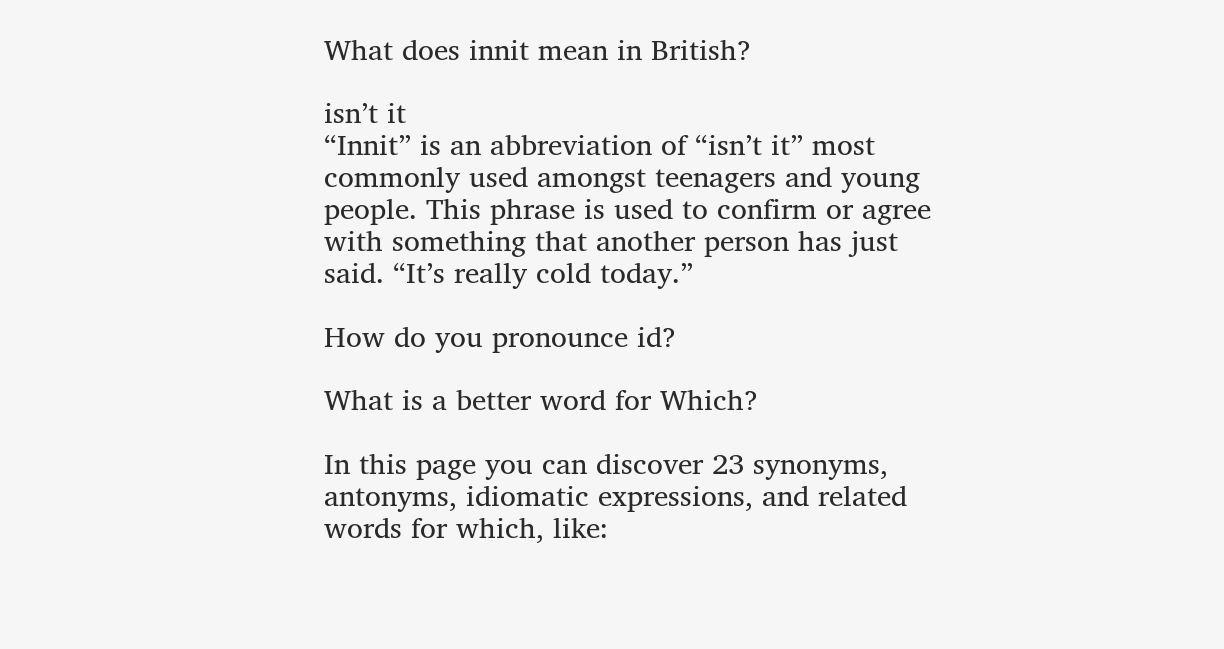What does innit mean in British?

isn’t it
“Innit” is an abbreviation of “isn’t it” most commonly used amongst teenagers and young people. This phrase is used to confirm or agree with something that another person has just said. “It’s really cold today.”

How do you pronounce id?

What is a better word for Which?

In this page you can discover 23 synonyms, antonyms, idiomatic expressions, and related words for which, like: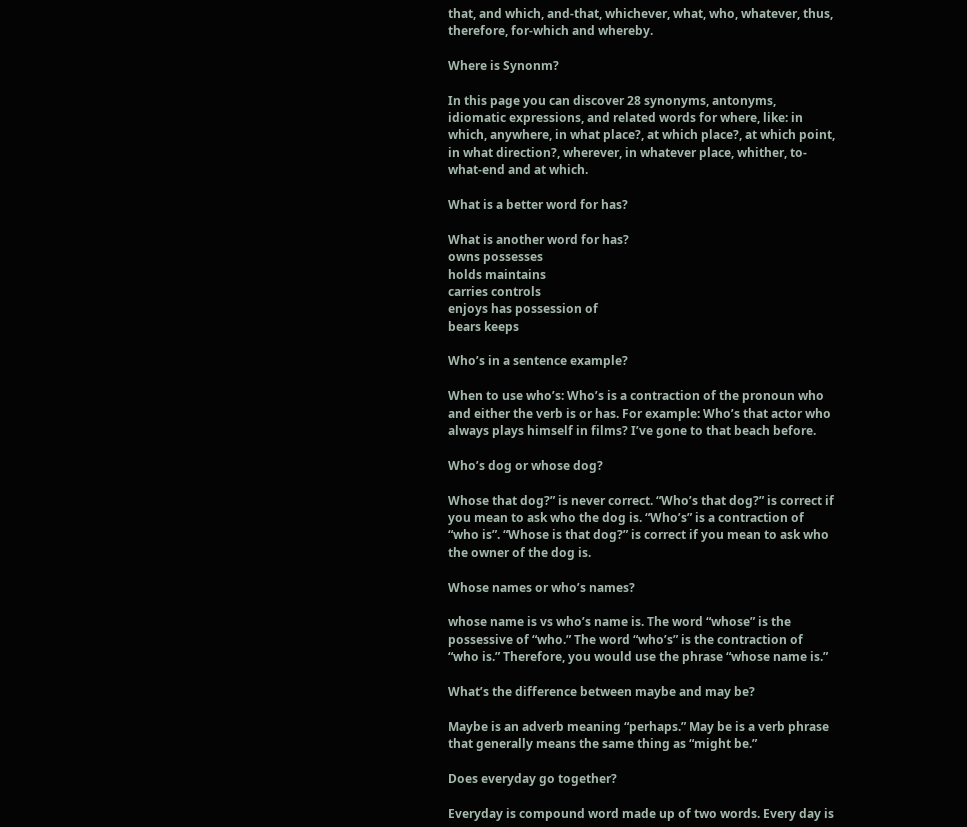that, and which, and-that, whichever, what, who, whatever, thus, therefore, for-which and whereby.

Where is Synonm?

In this page you can discover 28 synonyms, antonyms, idiomatic expressions, and related words for where, like: in which, anywhere, in what place?, at which place?, at which point, in what direction?, wherever, in whatever place, whither, to-what-end and at which.

What is a better word for has?

What is another word for has?
owns possesses
holds maintains
carries controls
enjoys has possession of
bears keeps

Who’s in a sentence example?

When to use who’s: Who’s is a contraction of the pronoun who and either the verb is or has. For example: Who’s that actor who always plays himself in films? I’ve gone to that beach before.

Who’s dog or whose dog?

Whose that dog?” is never correct. “Who’s that dog?” is correct if you mean to ask who the dog is. “Who’s” is a contraction of “who is”. “Whose is that dog?” is correct if you mean to ask who the owner of the dog is.

Whose names or who’s names?

whose name is vs who’s name is. The word “whose” is the possessive of “who.” The word “who’s” is the contraction of “who is.” Therefore, you would use the phrase “whose name is.”

What’s the difference between maybe and may be?

Maybe is an adverb meaning “perhaps.” May be is a verb phrase that generally means the same thing as “might be.”

Does everyday go together?

Everyday is compound word made up of two words. Every day is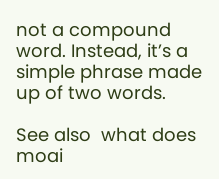not a compound word. Instead, it’s a simple phrase made up of two words.

See also  what does moai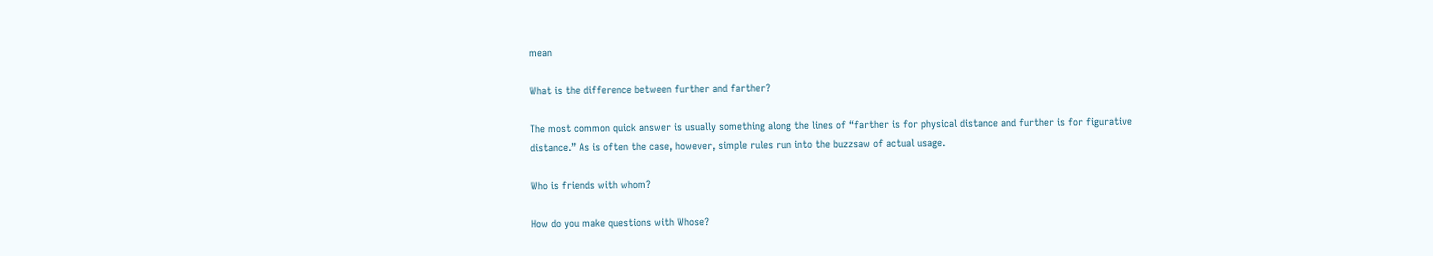mean

What is the difference between further and farther?

The most common quick answer is usually something along the lines of “farther is for physical distance and further is for figurative distance.” As is often the case, however, simple rules run into the buzzsaw of actual usage.

Who is friends with whom?

How do you make questions with Whose?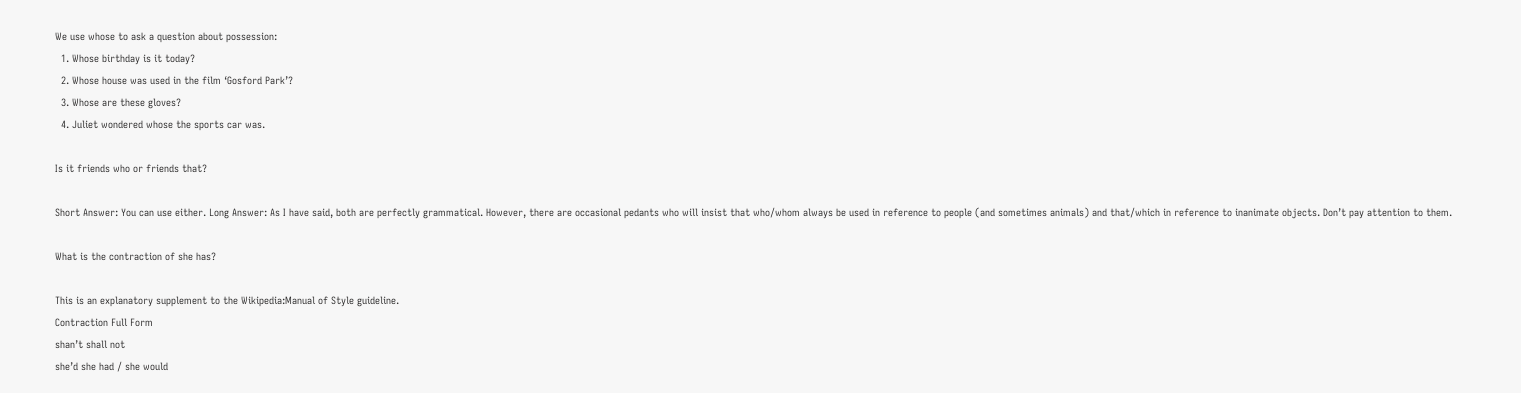We use whose to ask a question about possession:
  1. Whose birthday is it today?
  2. Whose house was used in the film ‘Gosford Park’?
  3. Whose are these gloves?
  4. Juliet wondered whose the sports car was.

Is it friends who or friends that?

Short Answer: You can use either. Long Answer: As I have said, both are perfectly grammatical. However, there are occasional pedants who will insist that who/whom always be used in reference to people (and sometimes animals) and that/which in reference to inanimate objects. Don’t pay attention to them.

What is the contraction of she has?

This is an explanatory supplement to the Wikipedia:Manual of Style guideline.
Contraction Full Form
shan’t shall not
she’d she had / she would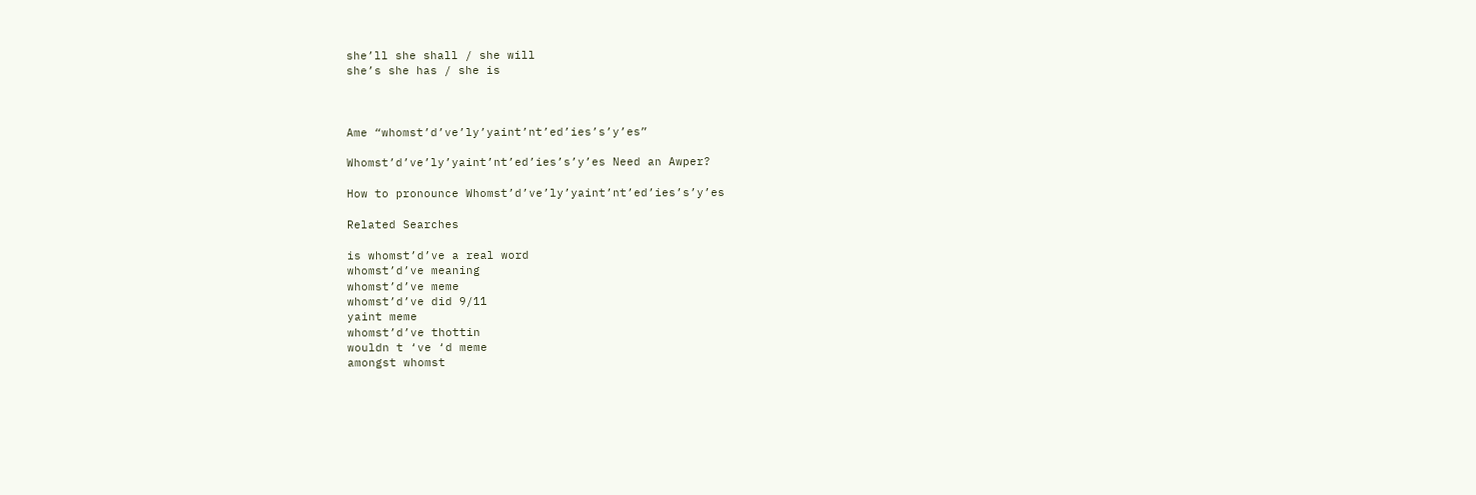she’ll she shall / she will
she’s she has / she is



Ame “whomst’d’ve’ly’yaint’nt’ed’ies’s’y’es”

Whomst’d’ve’ly’yaint’nt’ed’ies’s’y’es Need an Awper?

How to pronounce Whomst’d’ve’ly’yaint’nt’ed’ies’s’y’es

Related Searches

is whomst’d’ve a real word
whomst’d’ve meaning
whomst’d’ve meme
whomst’d’ve did 9/11
yaint meme
whomst’d’ve thottin
wouldn t ‘ve ‘d meme
amongst whomst